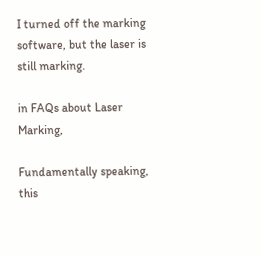I turned off the marking software, but the laser is still marking.

in FAQs about Laser Marking,

Fundamentally speaking, this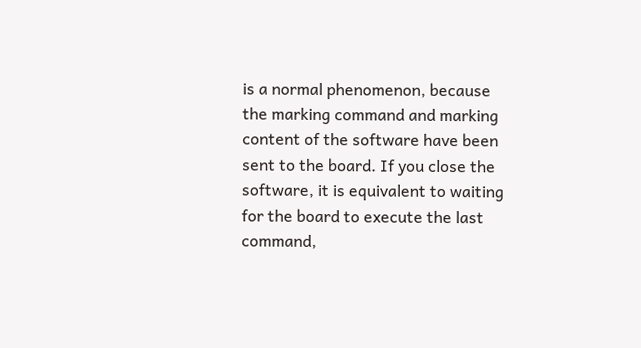is a normal phenomenon, because the marking command and marking content of the software have been sent to the board. If you close the software, it is equivalent to waiting for the board to execute the last command,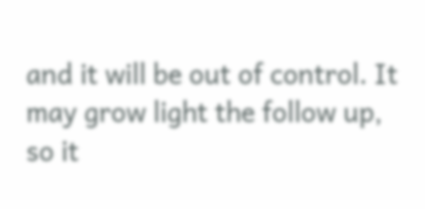and it will be out of control. It may grow light the follow up, so it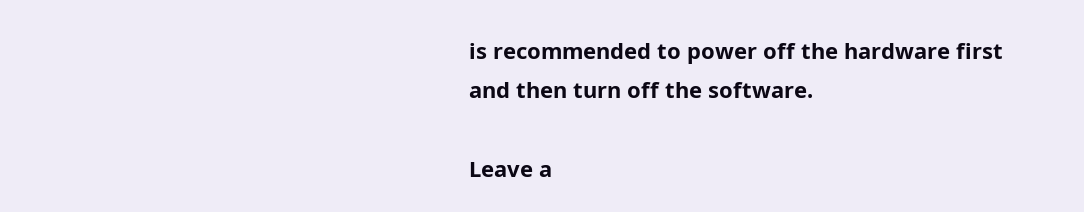is recommended to power off the hardware first and then turn off the software.

Leave a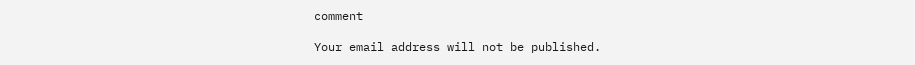comment

Your email address will not be published.